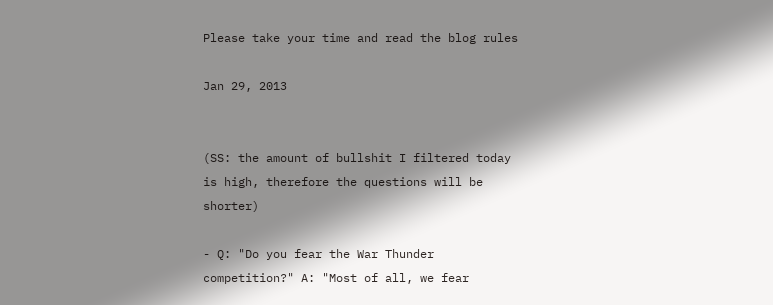Please take your time and read the blog rules

Jan 29, 2013


(SS: the amount of bullshit I filtered today is high, therefore the questions will be shorter)

- Q: "Do you fear the War Thunder competition?" A: "Most of all, we fear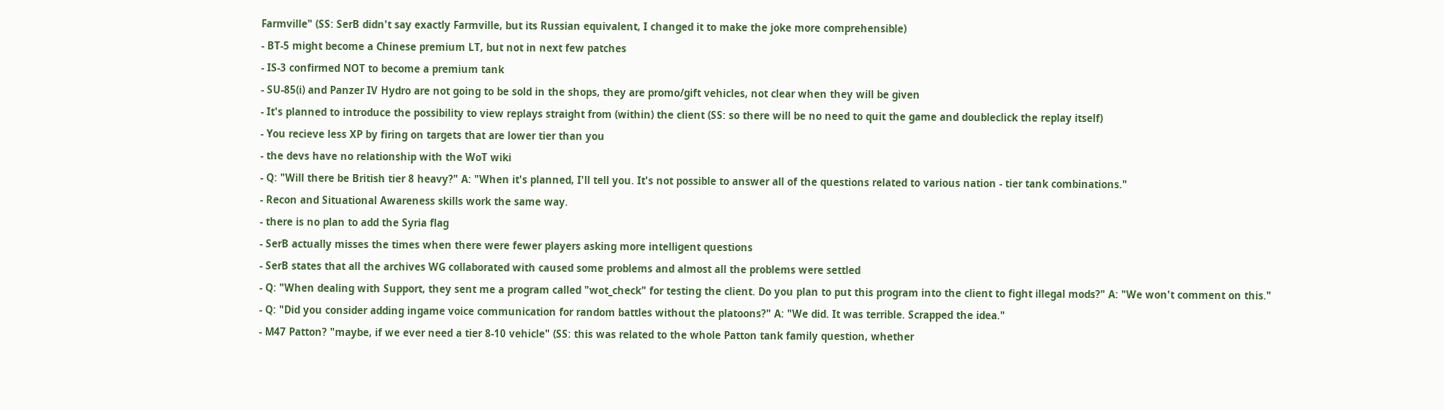Farmville" (SS: SerB didn't say exactly Farmville, but its Russian equivalent, I changed it to make the joke more comprehensible)
- BT-5 might become a Chinese premium LT, but not in next few patches
- IS-3 confirmed NOT to become a premium tank
- SU-85(i) and Panzer IV Hydro are not going to be sold in the shops, they are promo/gift vehicles, not clear when they will be given
- It's planned to introduce the possibility to view replays straight from (within) the client (SS: so there will be no need to quit the game and doubleclick the replay itself)
- You recieve less XP by firing on targets that are lower tier than you
- the devs have no relationship with the WoT wiki
- Q: "Will there be British tier 8 heavy?" A: "When it's planned, I'll tell you. It's not possible to answer all of the questions related to various nation - tier tank combinations."
- Recon and Situational Awareness skills work the same way.
- there is no plan to add the Syria flag
- SerB actually misses the times when there were fewer players asking more intelligent questions
- SerB states that all the archives WG collaborated with caused some problems and almost all the problems were settled
- Q: "When dealing with Support, they sent me a program called "wot_check" for testing the client. Do you plan to put this program into the client to fight illegal mods?" A: "We won't comment on this."
- Q: "Did you consider adding ingame voice communication for random battles without the platoons?" A: "We did. It was terrible. Scrapped the idea."
- M47 Patton? "maybe, if we ever need a tier 8-10 vehicle" (SS: this was related to the whole Patton tank family question, whether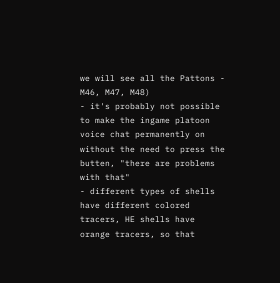we will see all the Pattons - M46, M47, M48)
- it's probably not possible to make the ingame platoon voice chat permanently on without the need to press the butten, "there are problems with that"
- different types of shells have different colored tracers, HE shells have orange tracers, so that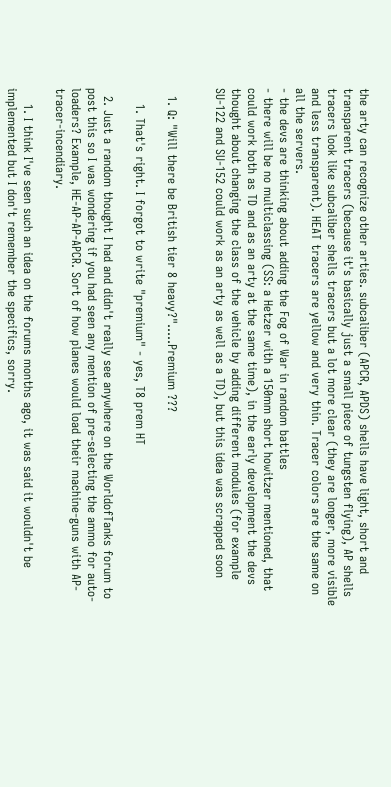the arty can recognize other arties. subcaliber (APCR, APDS) shells have light, short and transparent tracers (because it's basically just a small piece of tungsten flying), AP shells tracers look like subcaliber shells tracers but a lot more clear (they are longer, more visible and less transparent). HEAT tracers are yellow and very thin. Tracer colors are the same on all the servers.
- the devs are thinking about adding the Fog of War in random battles
- there will be no multiclassing (SS: a Hetzer with a 150mm short howitzer mentioned, that could work both as TD and as an arty at the same time), in the early development the devs thought about changing the class of the vehicle by adding different modules (for example SU-122 and SU-152 could work as an arty as well as a TD), but this idea was scrapped soon


  1. Q: "Will there be British tier 8 heavy?".....Premium ???

    1. That's right. I forgot to write "premium" - yes, T8 prem HT

  2. Just a random thought I had and didn't really see anywhere on the WorldofTanks forum to post this so I was wondering if you had seen any mention of pre-selecting the ammo for auto-loaders? Example, HE-AP-AP-APCR. Sort of how planes would load their machine-guns with AP-tracer-incendiary.

    1. I think I've seen such an idea on the forums months ago, it was said it wouldn't be implemented but I don't remember the specifics, sorry.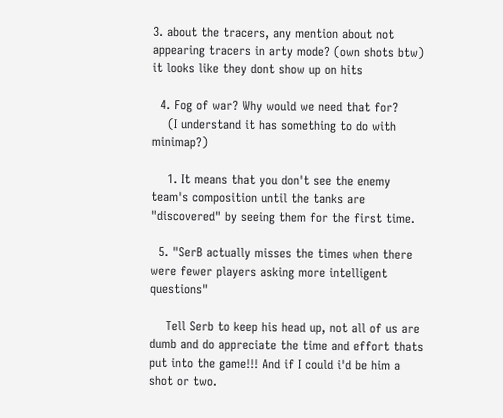3. about the tracers, any mention about not appearing tracers in arty mode? (own shots btw) it looks like they dont show up on hits

  4. Fog of war? Why would we need that for?
    (I understand it has something to do with minimap?)

    1. It means that you don't see the enemy team's composition until the tanks are "discovered" by seeing them for the first time.

  5. "SerB actually misses the times when there were fewer players asking more intelligent questions"

    Tell Serb to keep his head up, not all of us are dumb and do appreciate the time and effort thats put into the game!!! And if I could i'd be him a shot or two.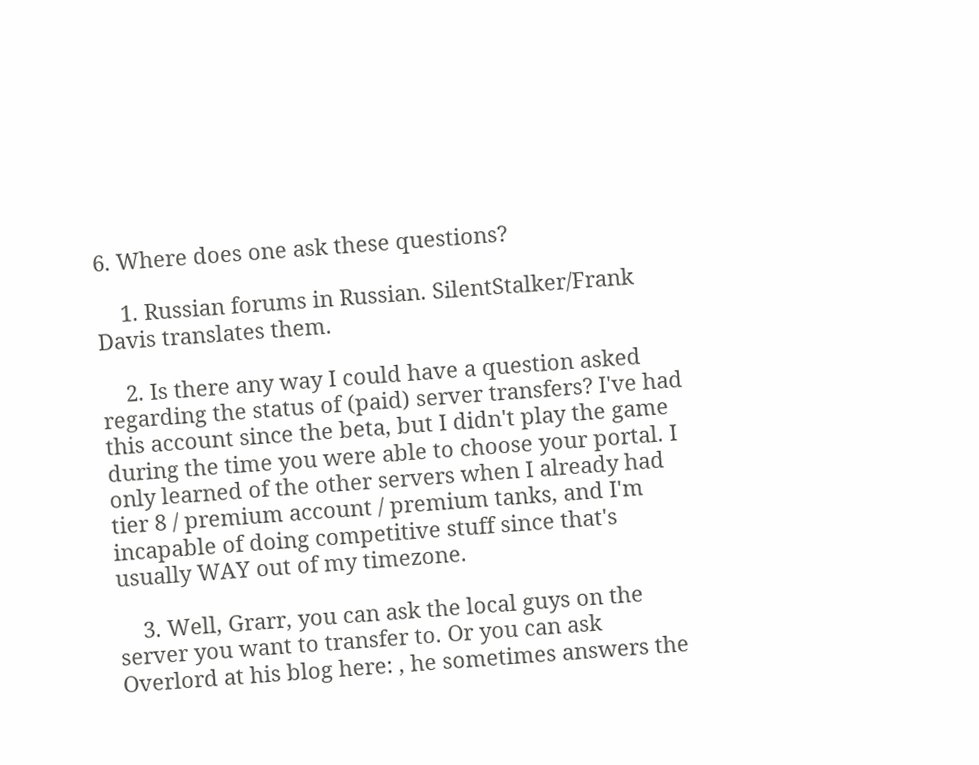6. Where does one ask these questions?

    1. Russian forums in Russian. SilentStalker/Frank Davis translates them.

    2. Is there any way I could have a question asked regarding the status of (paid) server transfers? I've had this account since the beta, but I didn't play the game during the time you were able to choose your portal. I only learned of the other servers when I already had tier 8 / premium account / premium tanks, and I'm incapable of doing competitive stuff since that's usually WAY out of my timezone.

    3. Well, Grarr, you can ask the local guys on the server you want to transfer to. Or you can ask Overlord at his blog here: , he sometimes answers the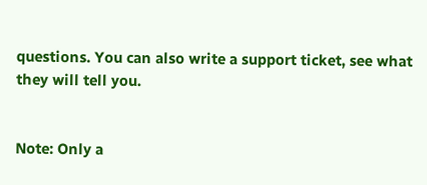questions. You can also write a support ticket, see what they will tell you.


Note: Only a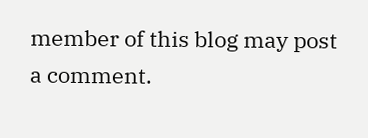member of this blog may post a comment.